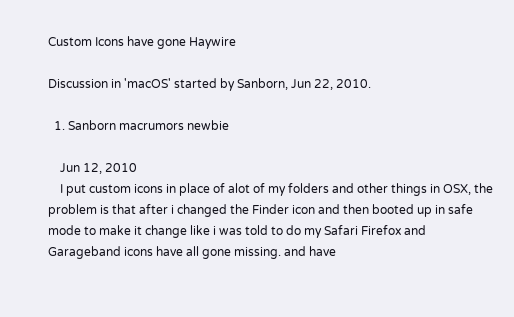Custom Icons have gone Haywire

Discussion in 'macOS' started by Sanborn, Jun 22, 2010.

  1. Sanborn macrumors newbie

    Jun 12, 2010
    I put custom icons in place of alot of my folders and other things in OSX, the problem is that after i changed the Finder icon and then booted up in safe mode to make it change like i was told to do my Safari Firefox and Garageband icons have all gone missing. and have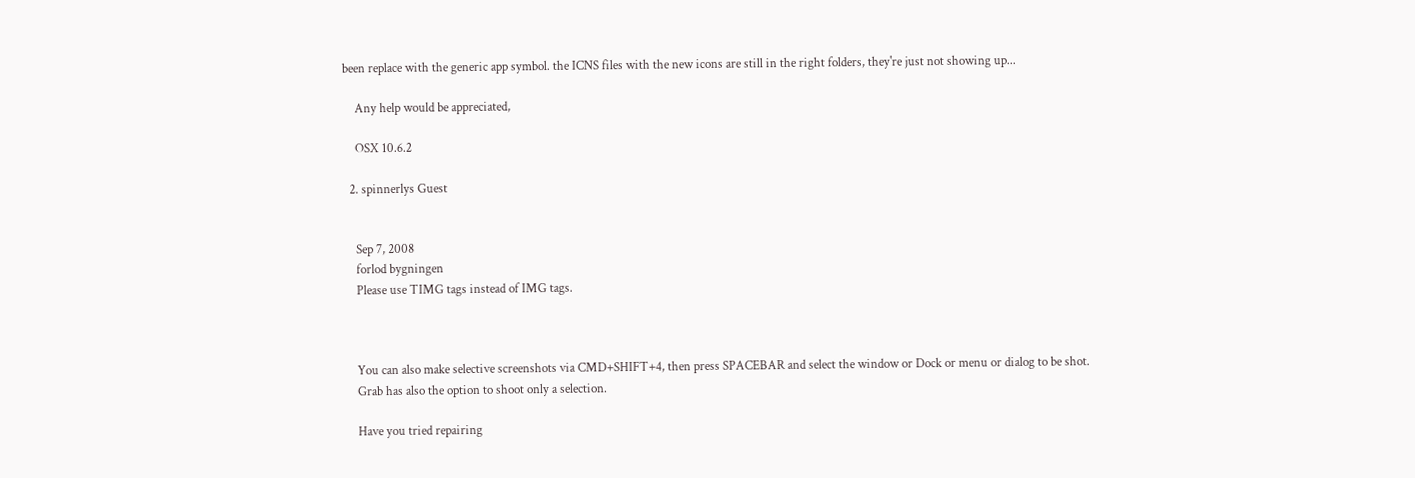been replace with the generic app symbol. the ICNS files with the new icons are still in the right folders, they're just not showing up...

    Any help would be appreciated,

    OSX 10.6.2

  2. spinnerlys Guest


    Sep 7, 2008
    forlod bygningen
    Please use TIMG tags instead of IMG tags.



    You can also make selective screenshots via CMD+SHIFT+4, then press SPACEBAR and select the window or Dock or menu or dialog to be shot.
    Grab has also the option to shoot only a selection.

    Have you tried repairing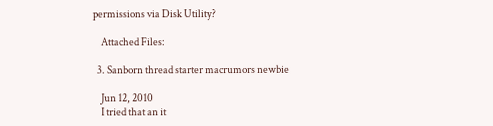permissions via Disk Utility?

    Attached Files:

  3. Sanborn thread starter macrumors newbie

    Jun 12, 2010
    I tried that an it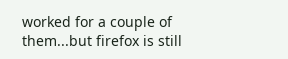worked for a couple of them...but firefox is still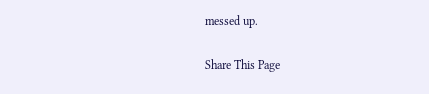messed up.

Share This Page